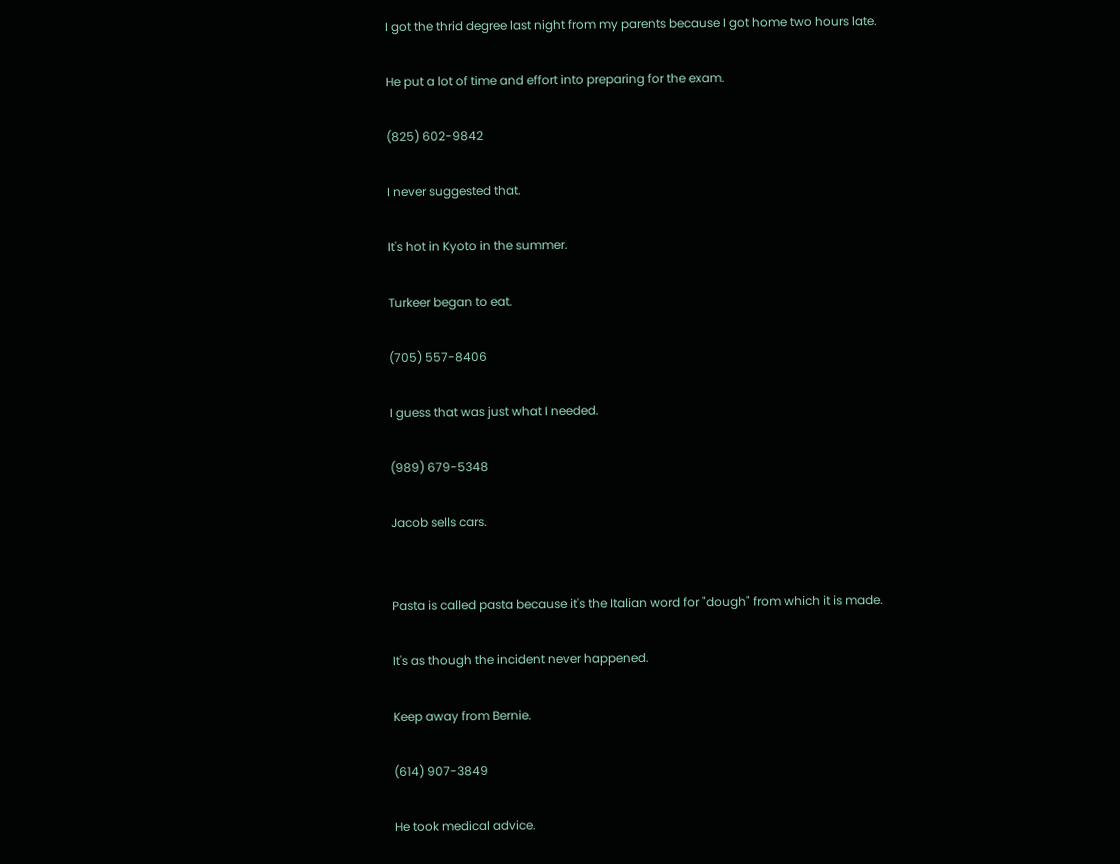I got the thrid degree last night from my parents because I got home two hours late.

He put a lot of time and effort into preparing for the exam.

(825) 602-9842

I never suggested that.

It's hot in Kyoto in the summer.

Turkeer began to eat.

(705) 557-8406

I guess that was just what I needed.

(989) 679-5348

Jacob sells cars.


Pasta is called pasta because it's the Italian word for "dough" from which it is made.

It's as though the incident never happened.

Keep away from Bernie.

(614) 907-3849

He took medical advice.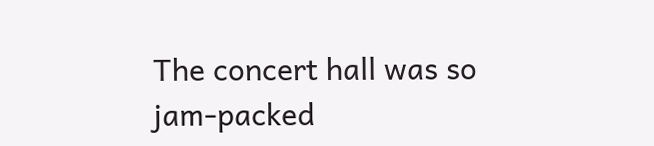The concert hall was so jam-packed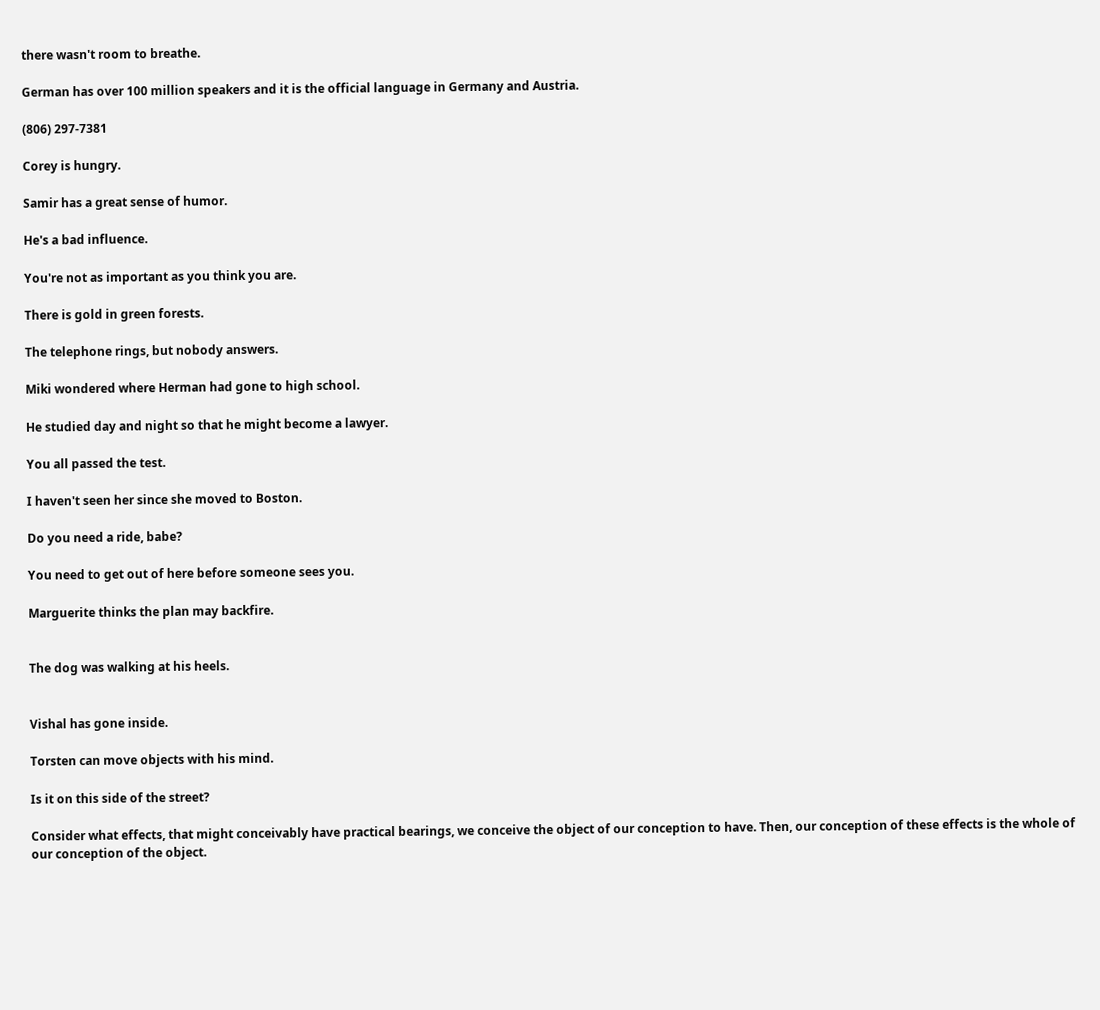there wasn't room to breathe.

German has over 100 million speakers and it is the official language in Germany and Austria.

(806) 297-7381

Corey is hungry.

Samir has a great sense of humor.

He's a bad influence.

You're not as important as you think you are.

There is gold in green forests.

The telephone rings, but nobody answers.

Miki wondered where Herman had gone to high school.

He studied day and night so that he might become a lawyer.

You all passed the test.

I haven't seen her since she moved to Boston.

Do you need a ride, babe?

You need to get out of here before someone sees you.

Marguerite thinks the plan may backfire.


The dog was walking at his heels.


Vishal has gone inside.

Torsten can move objects with his mind.

Is it on this side of the street?

Consider what effects, that might conceivably have practical bearings, we conceive the object of our conception to have. Then, our conception of these effects is the whole of our conception of the object.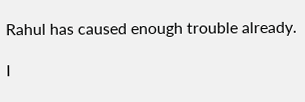Rahul has caused enough trouble already.

I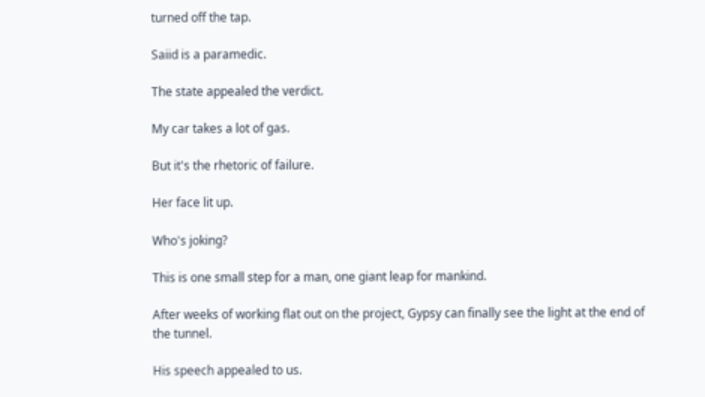turned off the tap.

Saiid is a paramedic.

The state appealed the verdict.

My car takes a lot of gas.

But it's the rhetoric of failure.

Her face lit up.

Who's joking?

This is one small step for a man, one giant leap for mankind.

After weeks of working flat out on the project, Gypsy can finally see the light at the end of the tunnel.

His speech appealed to us.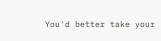You'd better take your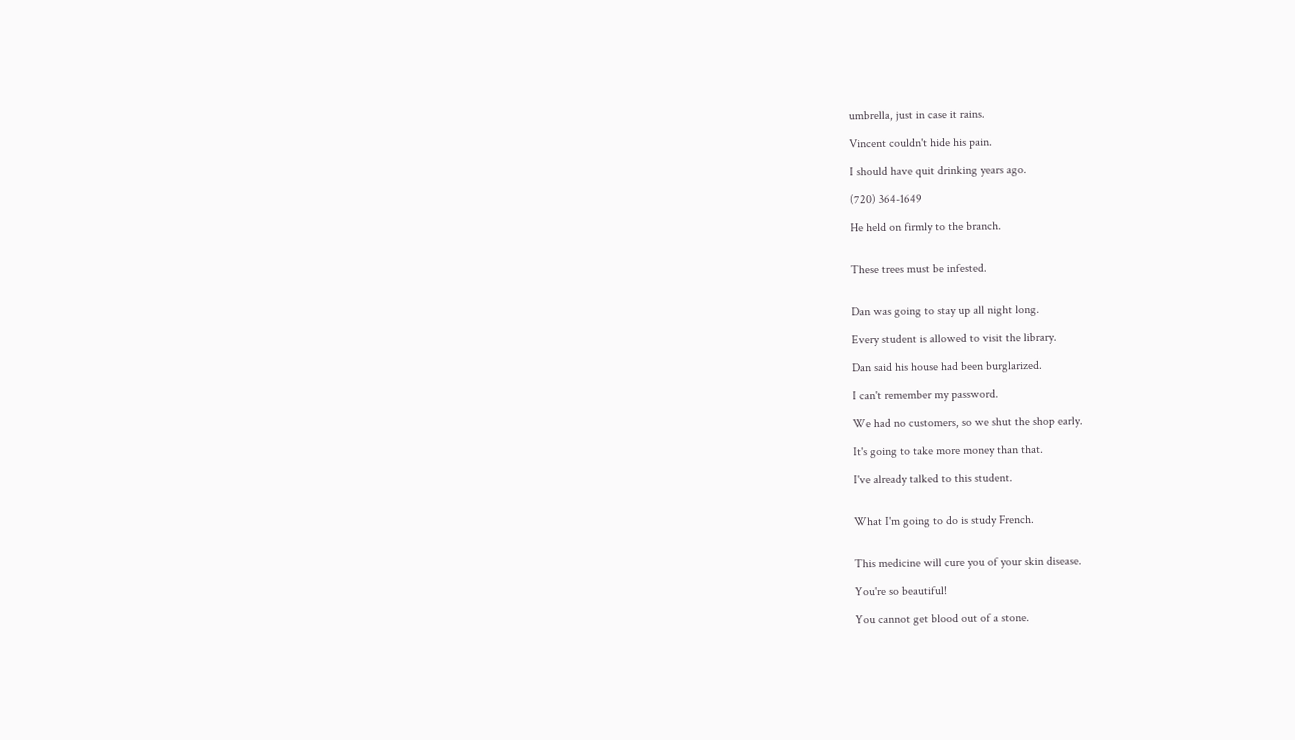umbrella, just in case it rains.

Vincent couldn't hide his pain.

I should have quit drinking years ago.

(720) 364-1649

He held on firmly to the branch.


These trees must be infested.


Dan was going to stay up all night long.

Every student is allowed to visit the library.

Dan said his house had been burglarized.

I can't remember my password.

We had no customers, so we shut the shop early.

It's going to take more money than that.

I've already talked to this student.


What I'm going to do is study French.


This medicine will cure you of your skin disease.

You're so beautiful!

You cannot get blood out of a stone.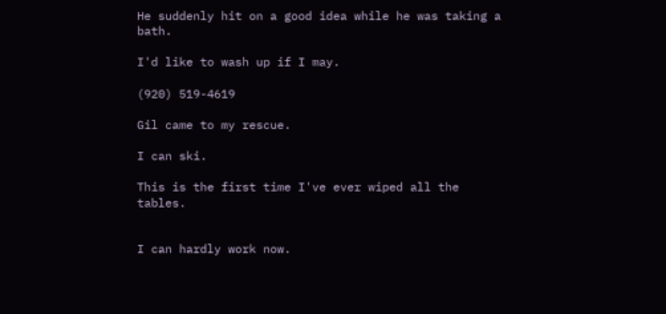He suddenly hit on a good idea while he was taking a bath.

I'd like to wash up if I may.

(920) 519-4619

Gil came to my rescue.

I can ski.

This is the first time I've ever wiped all the tables.


I can hardly work now.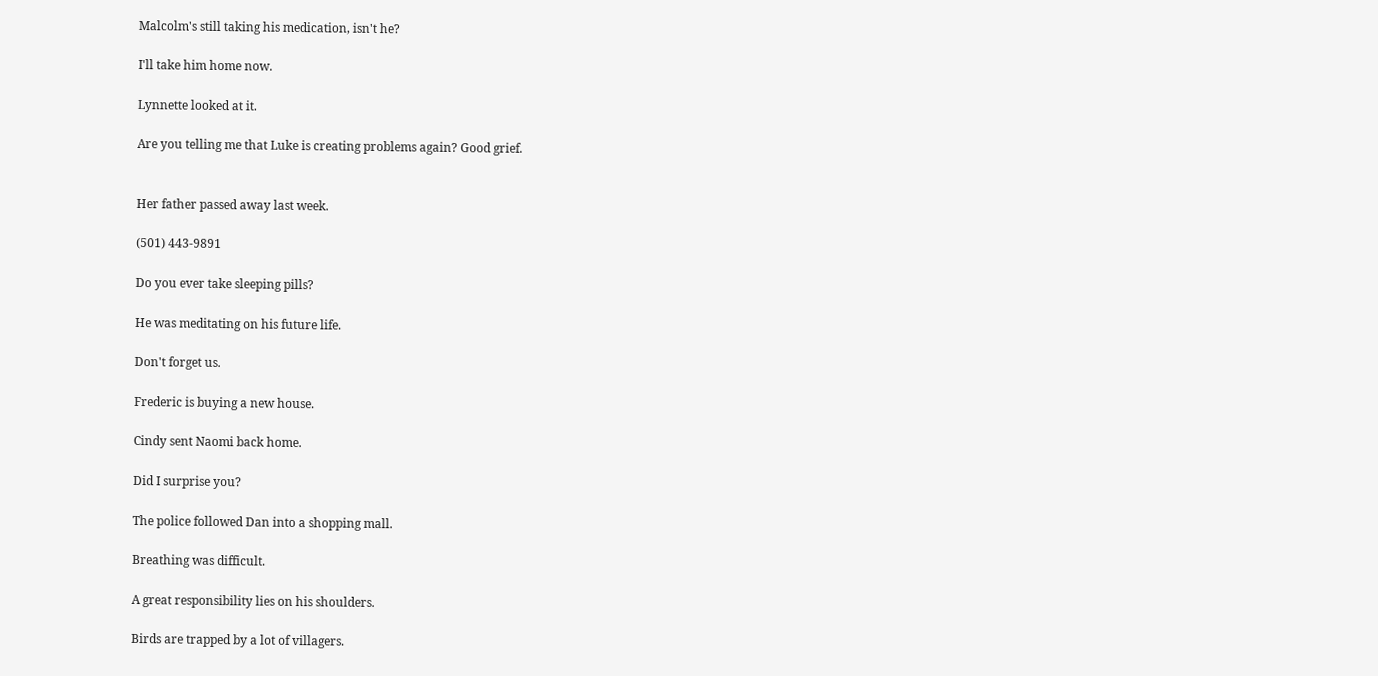Malcolm's still taking his medication, isn't he?

I'll take him home now.

Lynnette looked at it.

Are you telling me that Luke is creating problems again? Good grief.


Her father passed away last week.

(501) 443-9891

Do you ever take sleeping pills?

He was meditating on his future life.

Don't forget us.

Frederic is buying a new house.

Cindy sent Naomi back home.

Did I surprise you?

The police followed Dan into a shopping mall.

Breathing was difficult.

A great responsibility lies on his shoulders.

Birds are trapped by a lot of villagers.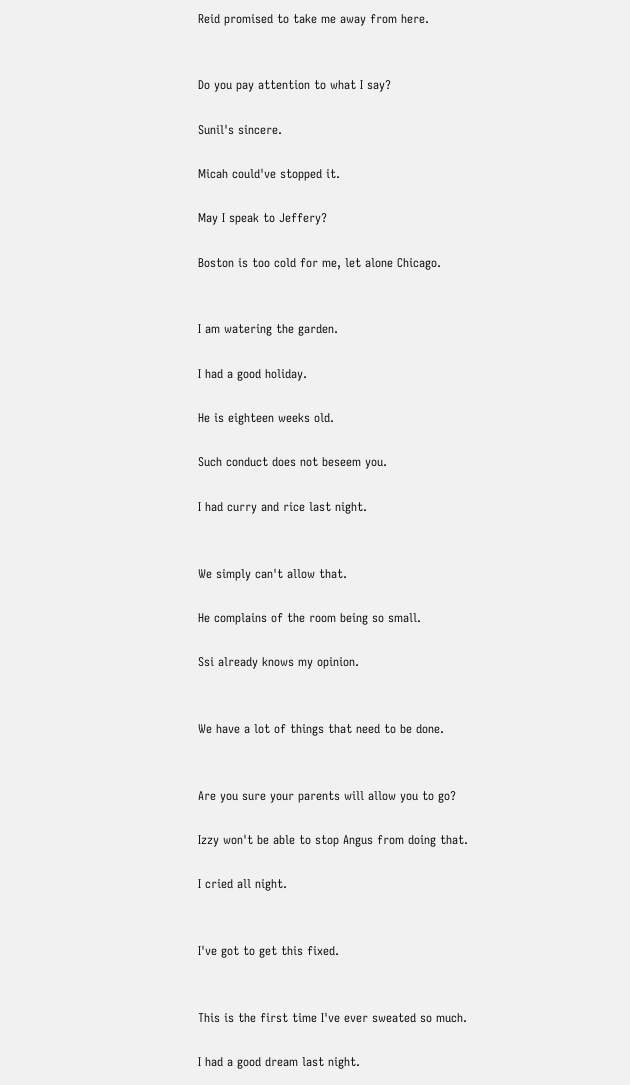Reid promised to take me away from here.


Do you pay attention to what I say?

Sunil's sincere.

Micah could've stopped it.

May I speak to Jeffery?

Boston is too cold for me, let alone Chicago.


I am watering the garden.

I had a good holiday.

He is eighteen weeks old.

Such conduct does not beseem you.

I had curry and rice last night.


We simply can't allow that.

He complains of the room being so small.

Ssi already knows my opinion.


We have a lot of things that need to be done.


Are you sure your parents will allow you to go?

Izzy won't be able to stop Angus from doing that.

I cried all night.


I've got to get this fixed.


This is the first time I've ever sweated so much.

I had a good dream last night.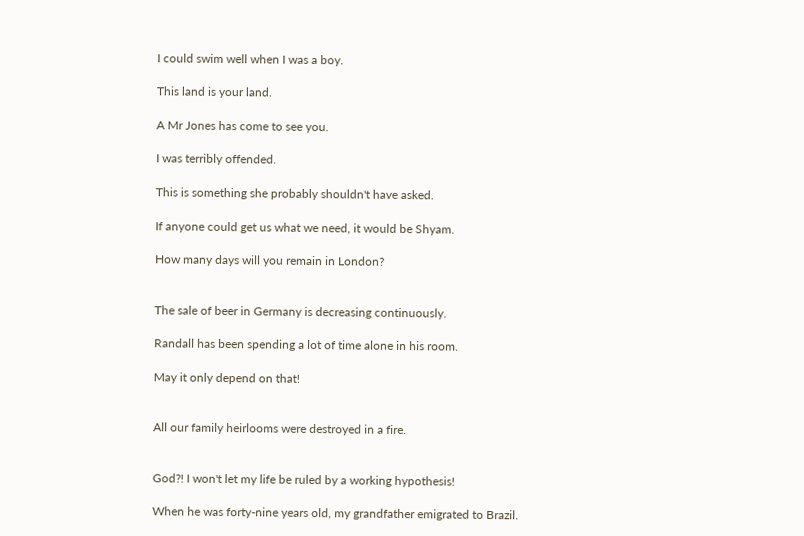I could swim well when I was a boy.

This land is your land.

A Mr Jones has come to see you.

I was terribly offended.

This is something she probably shouldn't have asked.

If anyone could get us what we need, it would be Shyam.

How many days will you remain in London?


The sale of beer in Germany is decreasing continuously.

Randall has been spending a lot of time alone in his room.

May it only depend on that!


All our family heirlooms were destroyed in a fire.


God?! I won't let my life be ruled by a working hypothesis!

When he was forty-nine years old, my grandfather emigrated to Brazil.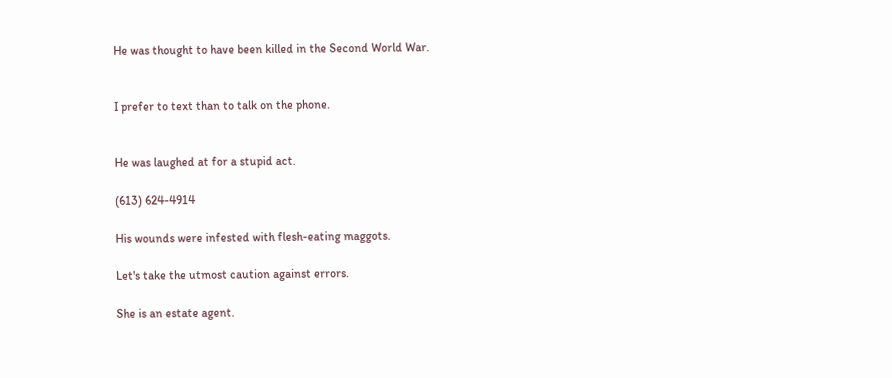He was thought to have been killed in the Second World War.


I prefer to text than to talk on the phone.


He was laughed at for a stupid act.

(613) 624-4914

His wounds were infested with flesh-eating maggots.

Let's take the utmost caution against errors.

She is an estate agent.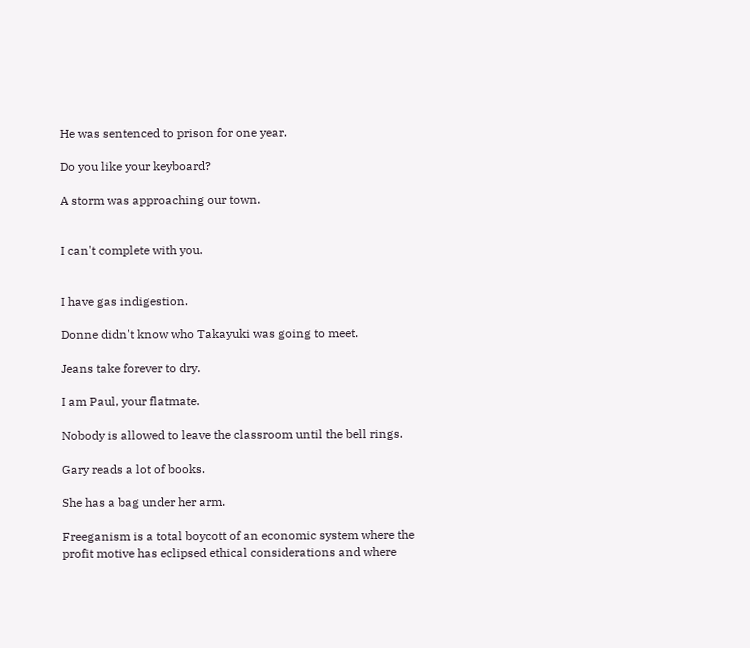He was sentenced to prison for one year.

Do you like your keyboard?

A storm was approaching our town.


I can't complete with you.


I have gas indigestion.

Donne didn't know who Takayuki was going to meet.

Jeans take forever to dry.

I am Paul, your flatmate.

Nobody is allowed to leave the classroom until the bell rings.

Gary reads a lot of books.

She has a bag under her arm.

Freeganism is a total boycott of an economic system where the profit motive has eclipsed ethical considerations and where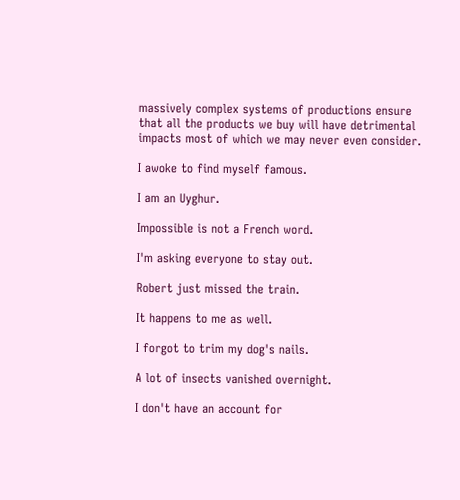massively complex systems of productions ensure that all the products we buy will have detrimental impacts most of which we may never even consider.

I awoke to find myself famous.

I am an Uyghur.

Impossible is not a French word.

I'm asking everyone to stay out.

Robert just missed the train.

It happens to me as well.

I forgot to trim my dog's nails.

A lot of insects vanished overnight.

I don't have an account for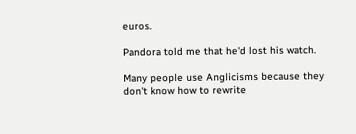euros.

Pandora told me that he'd lost his watch.

Many people use Anglicisms because they don't know how to rewrite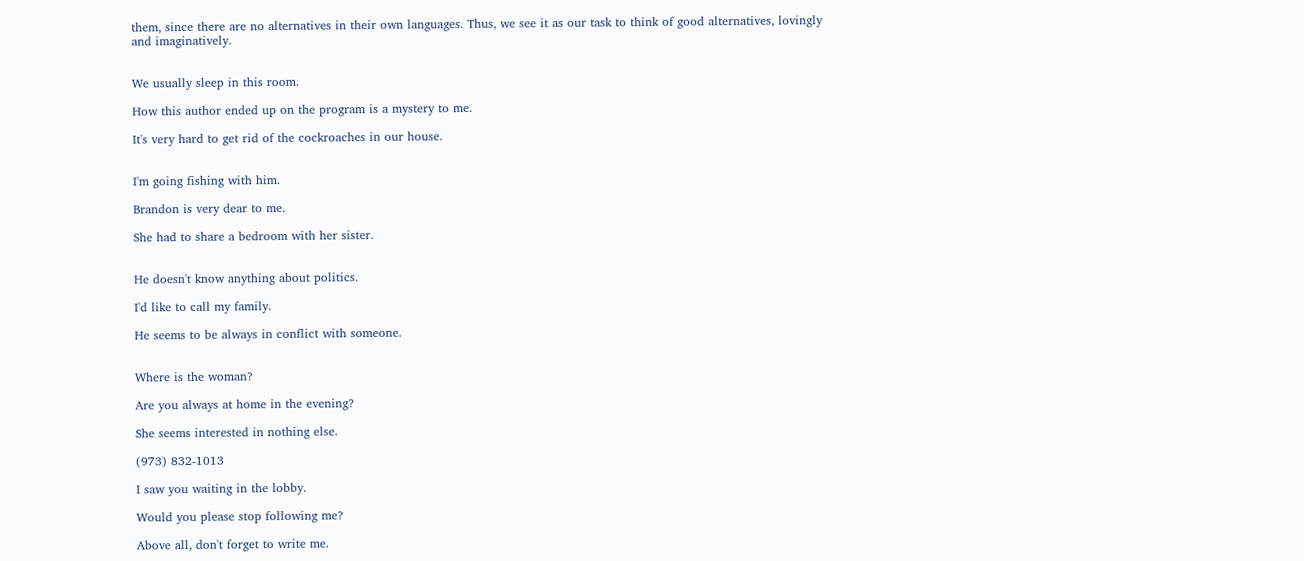them, since there are no alternatives in their own languages. Thus, we see it as our task to think of good alternatives, lovingly and imaginatively.


We usually sleep in this room.

How this author ended up on the program is a mystery to me.

It's very hard to get rid of the cockroaches in our house.


I'm going fishing with him.

Brandon is very dear to me.

She had to share a bedroom with her sister.


He doesn't know anything about politics.

I'd like to call my family.

He seems to be always in conflict with someone.


Where is the woman?

Are you always at home in the evening?

She seems interested in nothing else.

(973) 832-1013

I saw you waiting in the lobby.

Would you please stop following me?

Above all, don't forget to write me.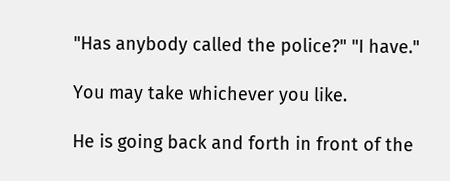"Has anybody called the police?" "I have."

You may take whichever you like.

He is going back and forth in front of the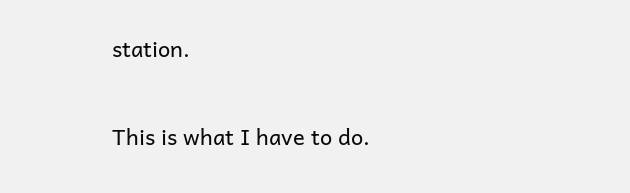station.

This is what I have to do.